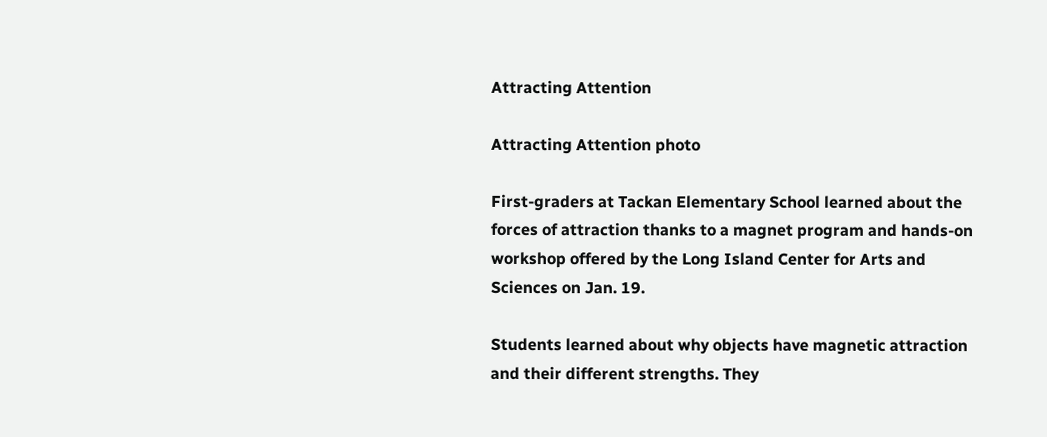Attracting Attention

Attracting Attention photo

First-graders at Tackan Elementary School learned about the forces of attraction thanks to a magnet program and hands-on workshop offered by the Long Island Center for Arts and Sciences on Jan. 19.

Students learned about why objects have magnetic attraction and their different strengths. They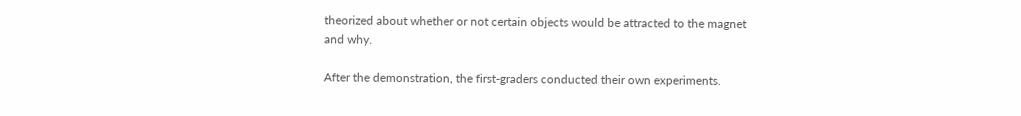theorized about whether or not certain objects would be attracted to the magnet and why.

After the demonstration, the first-graders conducted their own experiments.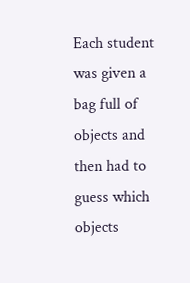Each student was given a bag full of objects and then had to guess which objects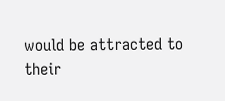would be attracted to their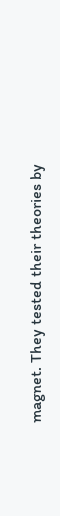magnet. They tested their theories by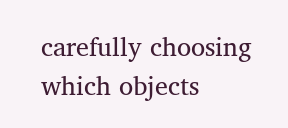carefully choosing which objects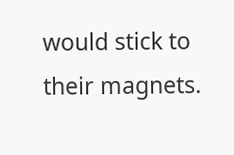would stick to their magnets.